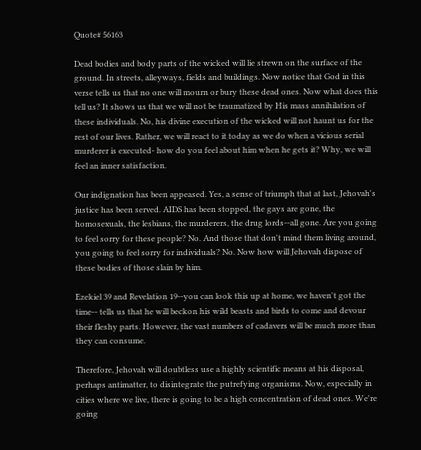Quote# 56163

Dead bodies and body parts of the wicked will lie strewn on the surface of the ground. In streets, alleyways, fields and buildings. Now notice that God in this verse tells us that no one will mourn or bury these dead ones. Now what does this tell us? It shows us that we will not be traumatized by His mass annihilation of these individuals. No, his divine execution of the wicked will not haunt us for the rest of our lives. Rather, we will react to it today as we do when a vicious serial murderer is executed- how do you feel about him when he gets it? Why, we will feel an inner satisfaction.

Our indignation has been appeased. Yes, a sense of triumph that at last, Jehovah's justice has been served. AIDS has been stopped, the gays are gone, the homosexuals, the lesbians, the murderers, the drug lords--all gone. Are you going to feel sorry for these people? No. And those that don't mind them living around, you going to feel sorry for individuals? No. Now how will Jehovah dispose of these bodies of those slain by him.

Ezekiel 39 and Revelation 19--you can look this up at home, we haven't got the time-- tells us that he will beckon his wild beasts and birds to come and devour their fleshy parts. However, the vast numbers of cadavers will be much more than they can consume.

Therefore, Jehovah will doubtless use a highly scientific means at his disposal, perhaps antimatter, to disintegrate the putrefying organisms. Now, especially in cities where we live, there is going to be a high concentration of dead ones. We're going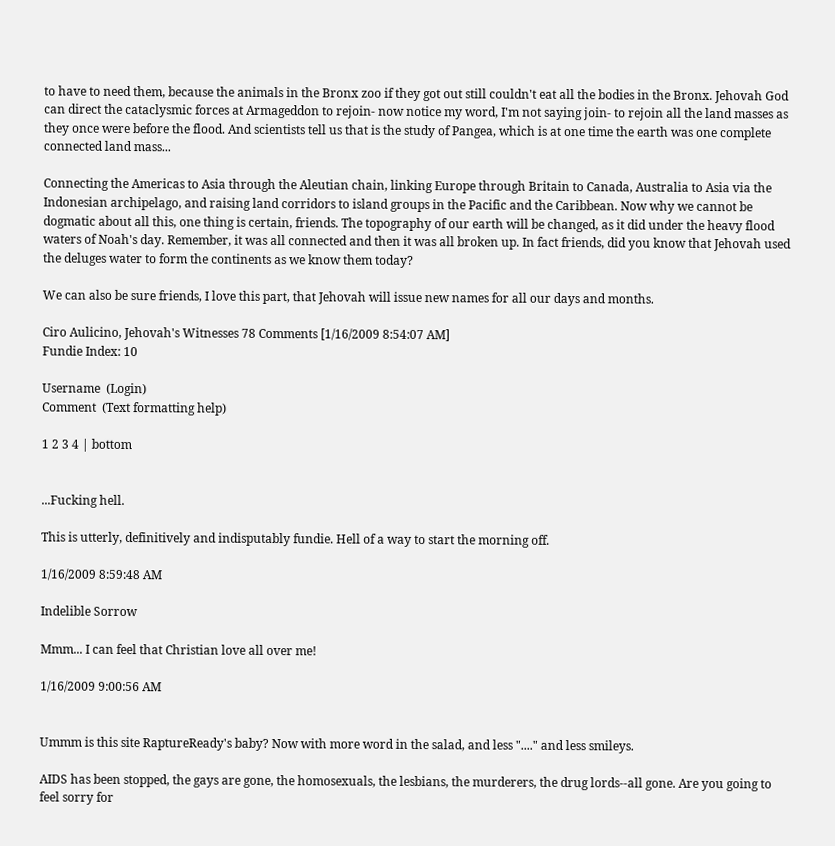to have to need them, because the animals in the Bronx zoo if they got out still couldn't eat all the bodies in the Bronx. Jehovah God can direct the cataclysmic forces at Armageddon to rejoin- now notice my word, I'm not saying join- to rejoin all the land masses as they once were before the flood. And scientists tell us that is the study of Pangea, which is at one time the earth was one complete connected land mass...

Connecting the Americas to Asia through the Aleutian chain, linking Europe through Britain to Canada, Australia to Asia via the Indonesian archipelago, and raising land corridors to island groups in the Pacific and the Caribbean. Now why we cannot be dogmatic about all this, one thing is certain, friends. The topography of our earth will be changed, as it did under the heavy flood waters of Noah's day. Remember, it was all connected and then it was all broken up. In fact friends, did you know that Jehovah used the deluges water to form the continents as we know them today?

We can also be sure friends, I love this part, that Jehovah will issue new names for all our days and months.

Ciro Aulicino, Jehovah's Witnesses 78 Comments [1/16/2009 8:54:07 AM]
Fundie Index: 10

Username  (Login)
Comment  (Text formatting help)

1 2 3 4 | bottom


...Fucking hell.

This is utterly, definitively and indisputably fundie. Hell of a way to start the morning off.

1/16/2009 8:59:48 AM

Indelible Sorrow

Mmm... I can feel that Christian love all over me!

1/16/2009 9:00:56 AM


Ummm is this site RaptureReady's baby? Now with more word in the salad, and less "...." and less smileys.

AIDS has been stopped, the gays are gone, the homosexuals, the lesbians, the murderers, the drug lords--all gone. Are you going to feel sorry for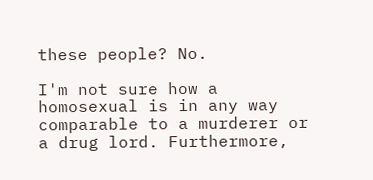these people? No.

I'm not sure how a homosexual is in any way comparable to a murderer or a drug lord. Furthermore,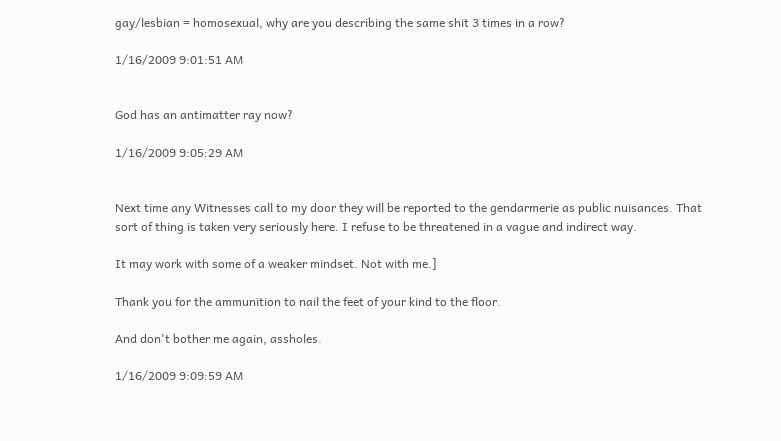gay/lesbian = homosexual, why are you describing the same shit 3 times in a row?

1/16/2009 9:01:51 AM


God has an antimatter ray now?

1/16/2009 9:05:29 AM


Next time any Witnesses call to my door they will be reported to the gendarmerie as public nuisances. That sort of thing is taken very seriously here. I refuse to be threatened in a vague and indirect way.

It may work with some of a weaker mindset. Not with me.]

Thank you for the ammunition to nail the feet of your kind to the floor.

And don't bother me again, assholes.

1/16/2009 9:09:59 AM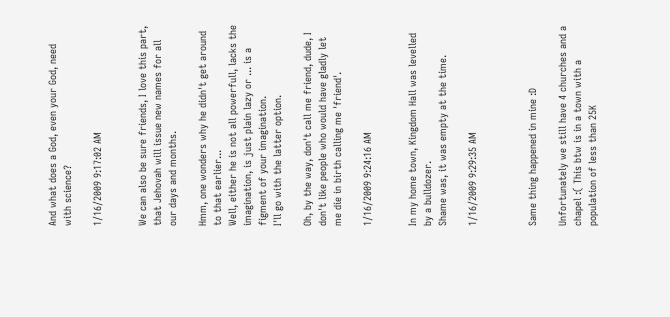And what does a God, even your God, need with science?

1/16/2009 9:17:02 AM


We can also be sure friends, I love this part, that Jehovah will issue new names for all our days and months.

Hmm, one wonders why he didn't get around to that earlier...
Well, either he is not all powerfull, lacks the imagination, is just plain lazy or ... is a figment of your imagination.
I'll go with the latter option.

Oh, by the way, don't call me friend, dude, I don't like people who would have gladly let me die in birth calling me 'friend'.

1/16/2009 9:24:16 AM


In my home town, Kingdom Hall was levelled by a bulldozer.
Shame was, it was empty at the time.

1/16/2009 9:29:35 AM



Same thing happened in mine :D

Unfortunately we still have 4 churches and a chapel :( This btw is in a town with a population of less than 25K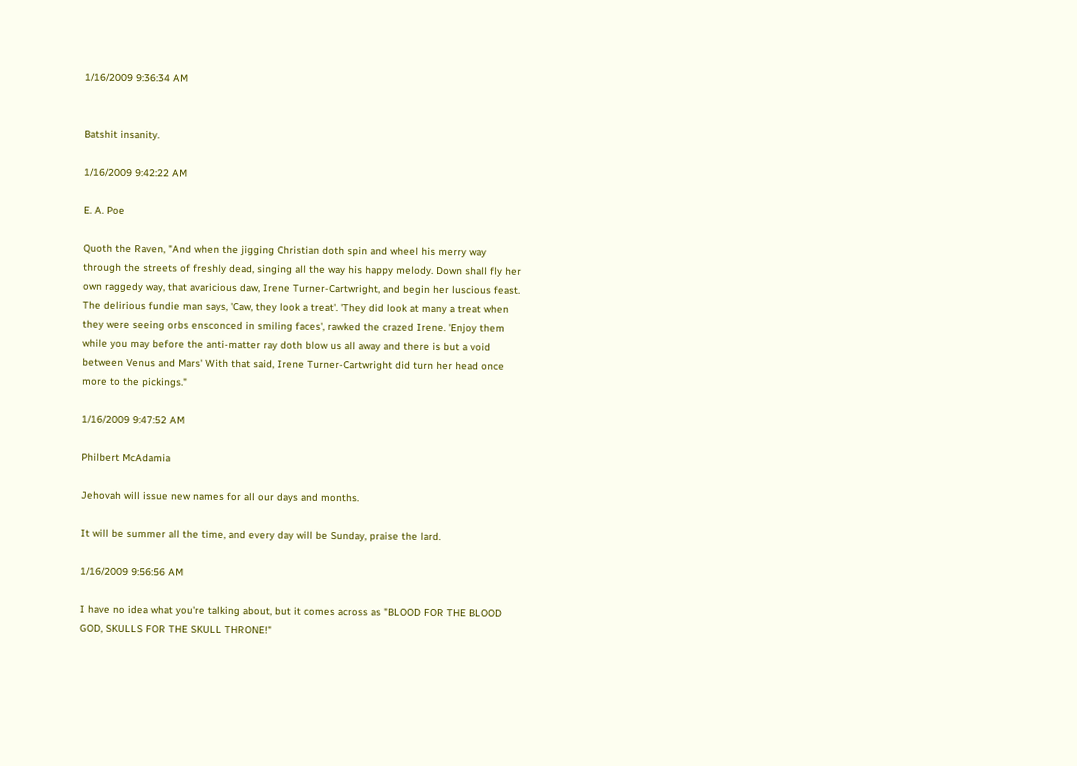1/16/2009 9:36:34 AM


Batshit insanity.

1/16/2009 9:42:22 AM

E. A. Poe

Quoth the Raven, "And when the jigging Christian doth spin and wheel his merry way through the streets of freshly dead, singing all the way his happy melody. Down shall fly her own raggedy way, that avaricious daw, Irene Turner-Cartwright, and begin her luscious feast. The delirious fundie man says, 'Caw, they look a treat'. 'They did look at many a treat when they were seeing orbs ensconced in smiling faces', rawked the crazed Irene. 'Enjoy them while you may before the anti-matter ray doth blow us all away and there is but a void between Venus and Mars' With that said, Irene Turner-Cartwright did turn her head once more to the pickings."

1/16/2009 9:47:52 AM

Philbert McAdamia

Jehovah will issue new names for all our days and months.

It will be summer all the time, and every day will be Sunday, praise the lard.

1/16/2009 9:56:56 AM

I have no idea what you're talking about, but it comes across as "BLOOD FOR THE BLOOD GOD, SKULLS FOR THE SKULL THRONE!"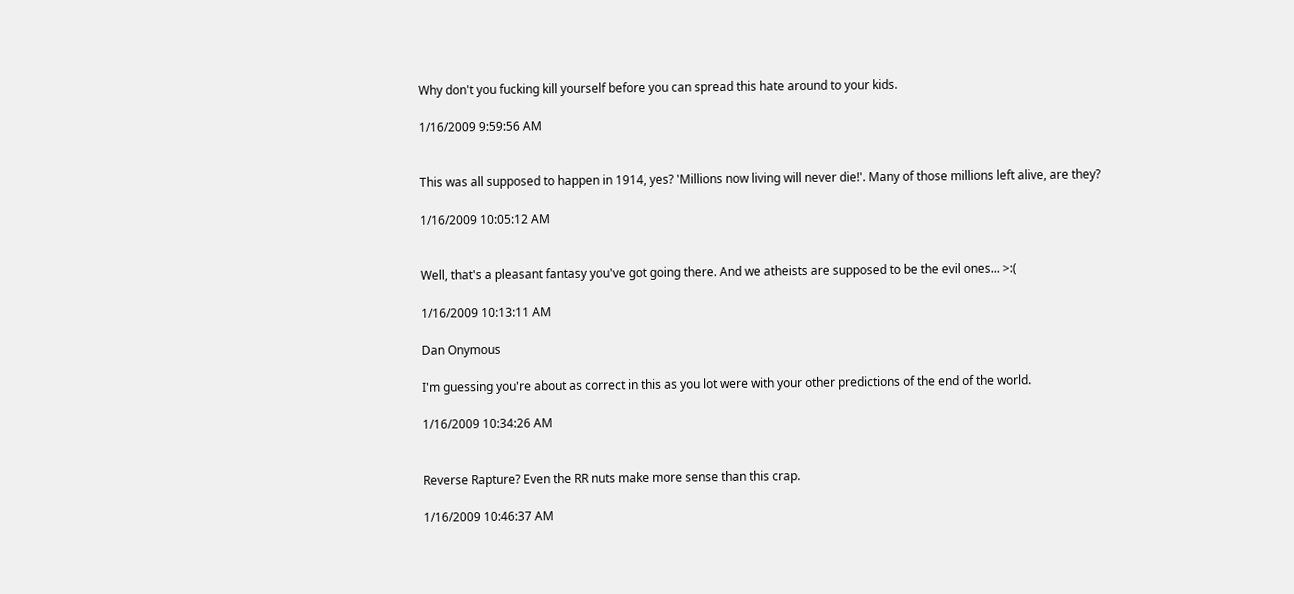Why don't you fucking kill yourself before you can spread this hate around to your kids.

1/16/2009 9:59:56 AM


This was all supposed to happen in 1914, yes? 'Millions now living will never die!'. Many of those millions left alive, are they?

1/16/2009 10:05:12 AM


Well, that's a pleasant fantasy you've got going there. And we atheists are supposed to be the evil ones... >:(

1/16/2009 10:13:11 AM

Dan Onymous

I'm guessing you're about as correct in this as you lot were with your other predictions of the end of the world.

1/16/2009 10:34:26 AM


Reverse Rapture? Even the RR nuts make more sense than this crap.

1/16/2009 10:46:37 AM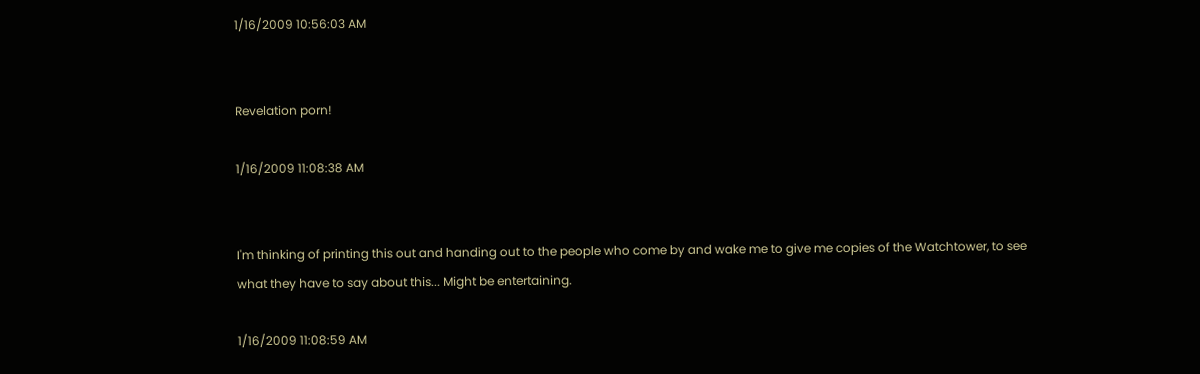1/16/2009 10:56:03 AM


Revelation porn!

1/16/2009 11:08:38 AM


I'm thinking of printing this out and handing out to the people who come by and wake me to give me copies of the Watchtower, to see what they have to say about this... Might be entertaining.

1/16/2009 11:08:59 AM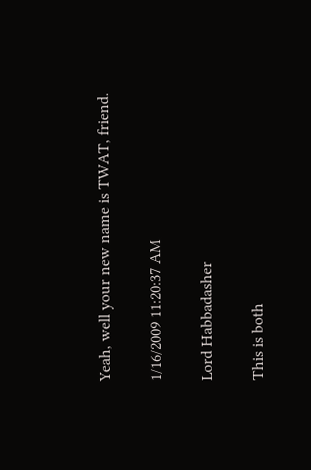Yeah, well your new name is TWAT, friend.

1/16/2009 11:20:37 AM

Lord Habbadasher

This is both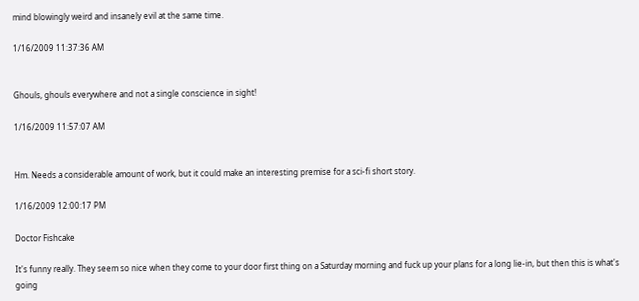mind blowingly weird and insanely evil at the same time.

1/16/2009 11:37:36 AM


Ghouls, ghouls everywhere and not a single conscience in sight!

1/16/2009 11:57:07 AM


Hm. Needs a considerable amount of work, but it could make an interesting premise for a sci-fi short story.

1/16/2009 12:00:17 PM

Doctor Fishcake

It's funny really. They seem so nice when they come to your door first thing on a Saturday morning and fuck up your plans for a long lie-in, but then this is what's going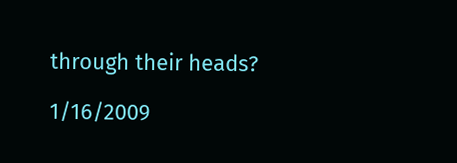through their heads?

1/16/2009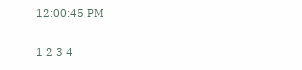12:00:45 PM

1 2 3 4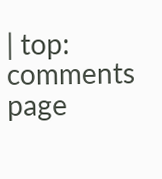| top: comments page